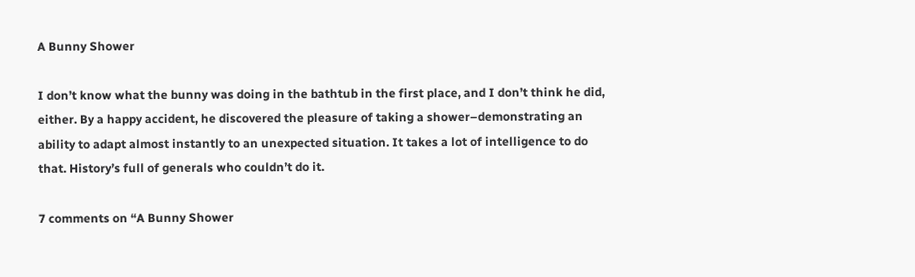A Bunny Shower

I don’t know what the bunny was doing in the bathtub in the first place, and I don’t think he did, either. By a happy accident, he discovered the pleasure of taking a shower–demonstrating an ability to adapt almost instantly to an unexpected situation. It takes a lot of intelligence to do that. History’s full of generals who couldn’t do it.

7 comments on “A Bunny Shower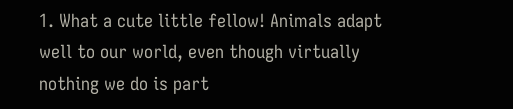1. What a cute little fellow! Animals adapt well to our world, even though virtually nothing we do is part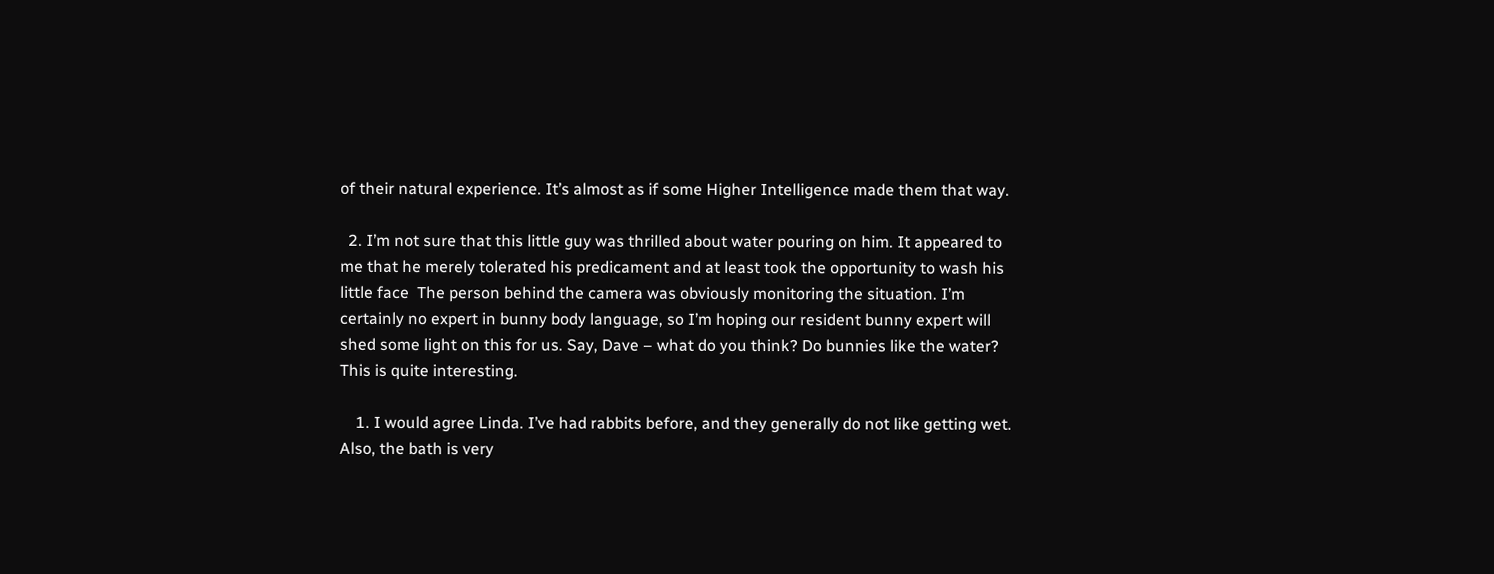of their natural experience. It’s almost as if some Higher Intelligence made them that way.

  2. I’m not sure that this little guy was thrilled about water pouring on him. It appeared to me that he merely tolerated his predicament and at least took the opportunity to wash his little face  The person behind the camera was obviously monitoring the situation. I’m certainly no expert in bunny body language, so I’m hoping our resident bunny expert will shed some light on this for us. Say, Dave – what do you think? Do bunnies like the water? This is quite interesting.

    1. I would agree Linda. I’ve had rabbits before, and they generally do not like getting wet. Also, the bath is very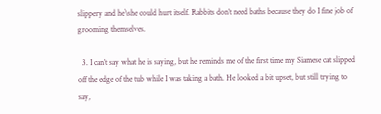slippery and he\she could hurt itself. Rabbits don’t need baths because they do I fine job of grooming themselves.

  3. I can’t say what he is saying, but he reminds me of the first time my Siamese cat slipped off the edge of the tub while I was taking a bath. He looked a bit upset, but still trying to say,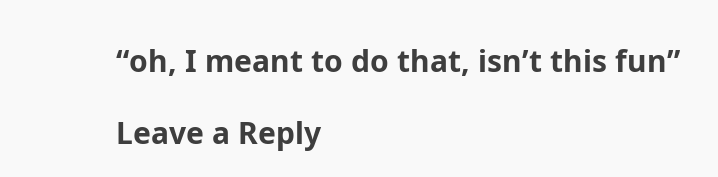“oh, I meant to do that, isn’t this fun”

Leave a Reply